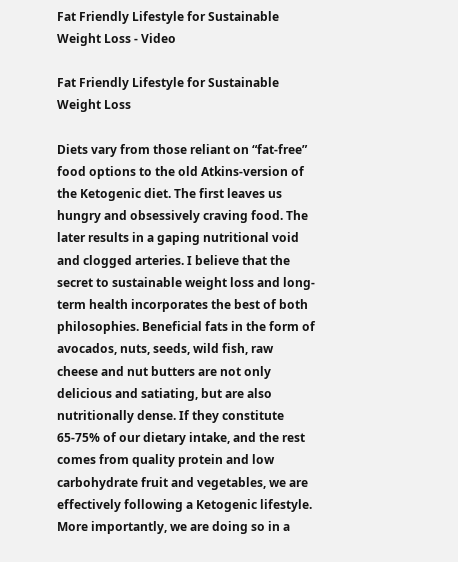Fat Friendly Lifestyle for Sustainable Weight Loss - Video

Fat Friendly Lifestyle for Sustainable Weight Loss

Diets vary from those reliant on “fat-free” food options to the old Atkins-version of the Ketogenic diet. The first leaves us hungry and obsessively craving food. The later results in a gaping nutritional void and clogged arteries. I believe that the secret to sustainable weight loss and long-term health incorporates the best of both philosophies. Beneficial fats in the form of avocados, nuts, seeds, wild fish, raw cheese and nut butters are not only delicious and satiating, but are also nutritionally dense. If they constitute 65-75% of our dietary intake, and the rest comes from quality protein and low carbohydrate fruit and vegetables, we are effectively following a Ketogenic lifestyle. More importantly, we are doing so in a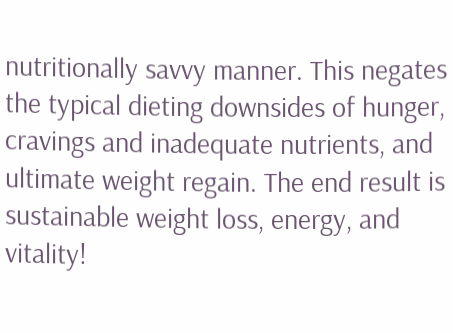nutritionally savvy manner. This negates the typical dieting downsides of hunger, cravings and inadequate nutrients, and ultimate weight regain. The end result is sustainable weight loss, energy, and vitality!